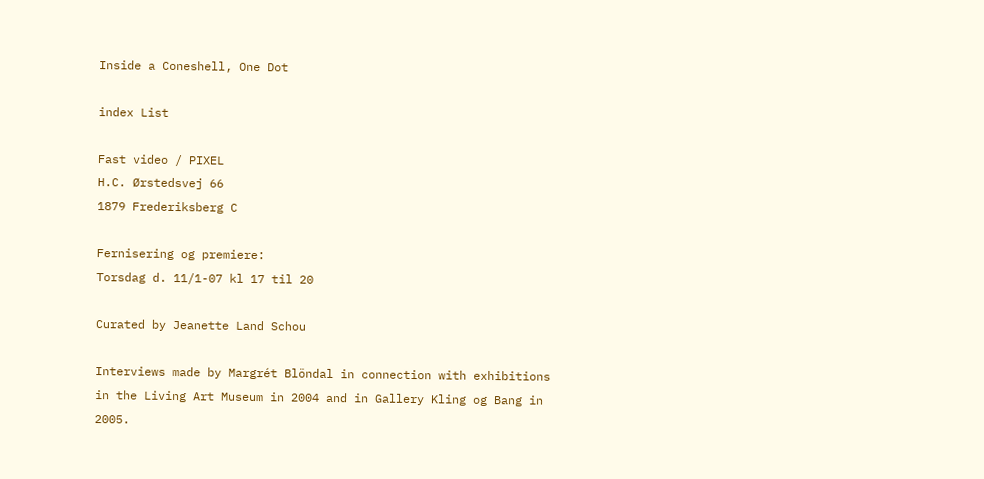Inside a Coneshell, One Dot

index List

Fast video / PIXEL
H.C. Ørstedsvej 66
1879 Frederiksberg C

Fernisering og premiere:
Torsdag d. 11/1-07 kl 17 til 20

Curated by Jeanette Land Schou

Interviews made by Margrét Blöndal in connection with exhibitions in the Living Art Museum in 2004 and in Gallery Kling og Bang in 2005.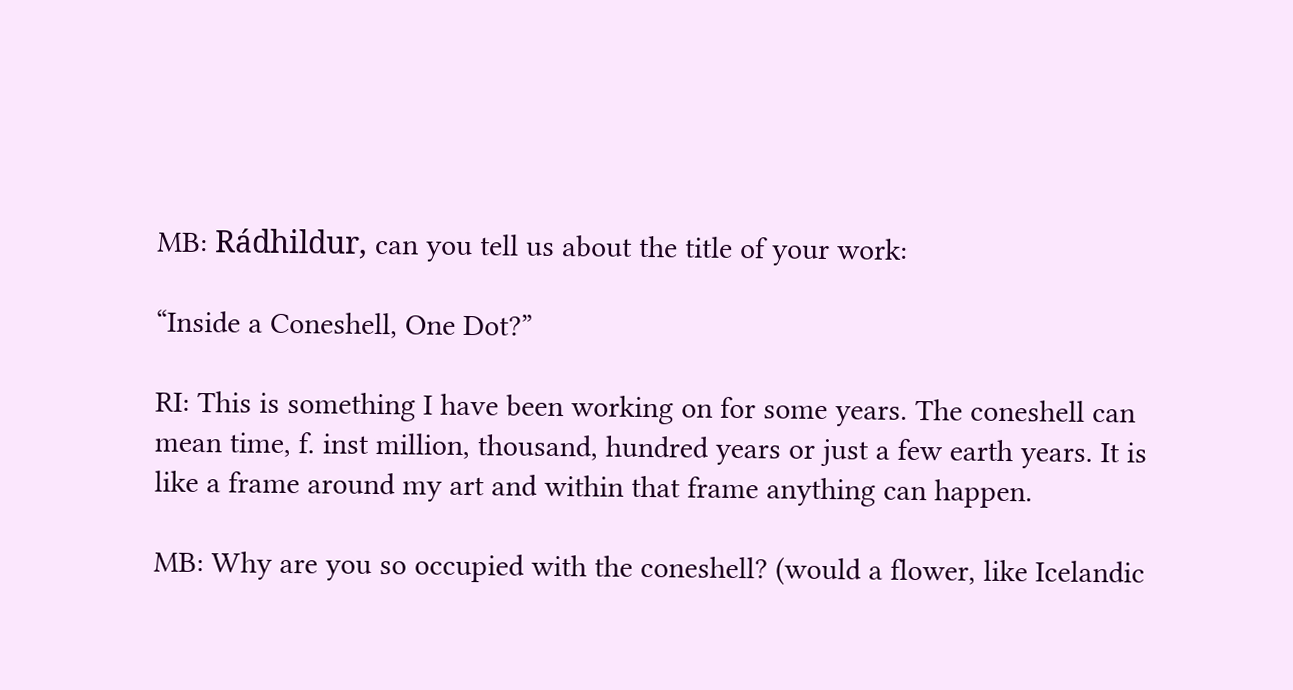MB: Rádhildur, can you tell us about the title of your work:

“Inside a Coneshell, One Dot?”

RI: This is something I have been working on for some years. The coneshell can mean time, f. inst million, thousand, hundred years or just a few earth years. It is like a frame around my art and within that frame anything can happen.

MB: Why are you so occupied with the coneshell? (would a flower, like Icelandic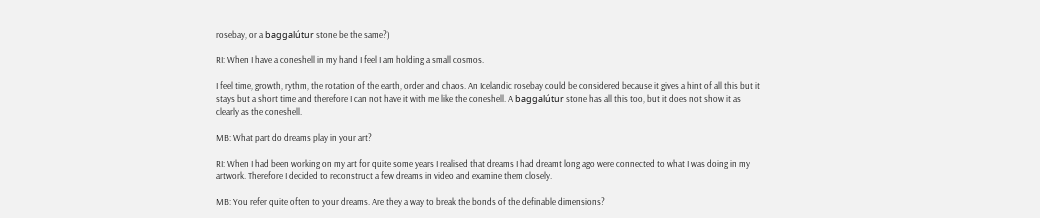rosebay, or a baggalútur stone be the same?)

RI: When I have a coneshell in my hand I feel I am holding a small cosmos.

I feel time, growth, rythm, the rotation of the earth, order and chaos. An Icelandic rosebay could be considered because it gives a hint of all this but it stays but a short time and therefore I can not have it with me like the coneshell. A baggalútur stone has all this too, but it does not show it as clearly as the coneshell.

MB: What part do dreams play in your art?

RI: When I had been working on my art for quite some years I realised that dreams I had dreamt long ago were connected to what I was doing in my artwork. Therefore I decided to reconstruct a few dreams in video and examine them closely.

MB: You refer quite often to your dreams. Are they a way to break the bonds of the definable dimensions?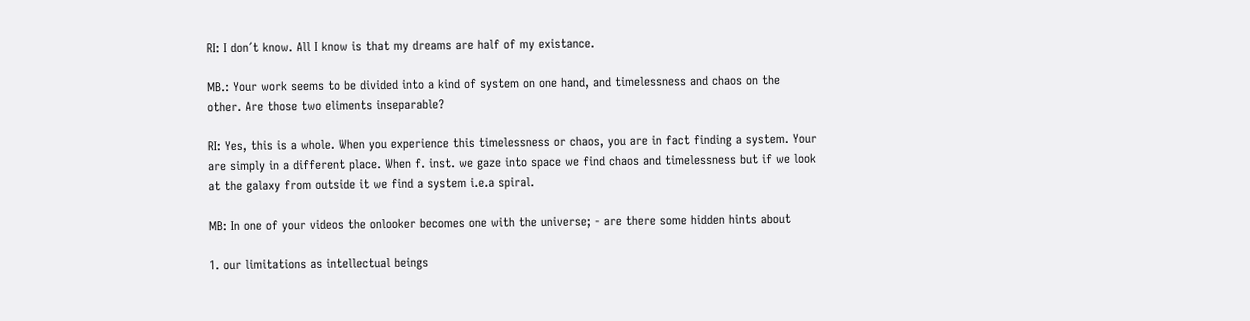RI: I don´t know. All I know is that my dreams are half of my existance.

MB.: Your work seems to be divided into a kind of system on one hand, and timelessness and chaos on the other. Are those two eliments inseparable?

RI: Yes, this is a whole. When you experience this timelessness or chaos, you are in fact finding a system. Your are simply in a different place. When f. inst. we gaze into space we find chaos and timelessness but if we look at the galaxy from outside it we find a system i.e.a spiral.

MB: In one of your videos the onlooker becomes one with the universe; - are there some hidden hints about

1. our limitations as intellectual beings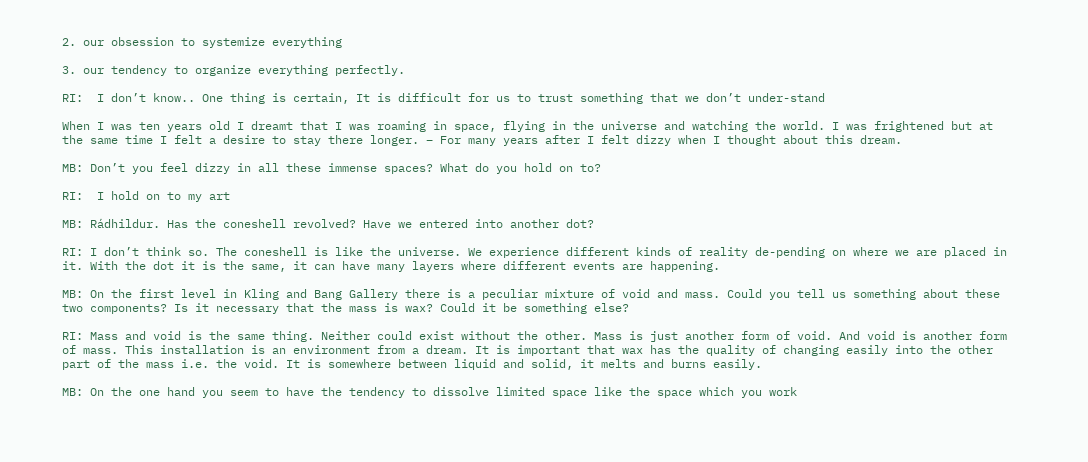2. our obsession to systemize everything

3. our tendency to organize everything perfectly.

RI:  I don’t know.. One thing is certain, It is difficult for us to trust something that we don’t under-stand

When I was ten years old I dreamt that I was roaming in space, flying in the universe and watching the world. I was frightened but at the same time I felt a desire to stay there longer. – For many years after I felt dizzy when I thought about this dream.

MB: Don’t you feel dizzy in all these immense spaces? What do you hold on to?

RI:  I hold on to my art

MB: Rádhildur. Has the coneshell revolved? Have we entered into another dot?

RI: I don’t think so. The coneshell is like the universe. We experience different kinds of reality de-pending on where we are placed in it. With the dot it is the same, it can have many layers where different events are happening.

MB: On the first level in Kling and Bang Gallery there is a peculiar mixture of void and mass. Could you tell us something about these two components? Is it necessary that the mass is wax? Could it be something else?

RI: Mass and void is the same thing. Neither could exist without the other. Mass is just another form of void. And void is another form of mass. This installation is an environment from a dream. It is important that wax has the quality of changing easily into the other part of the mass i.e. the void. It is somewhere between liquid and solid, it melts and burns easily.

MB: On the one hand you seem to have the tendency to dissolve limited space like the space which you work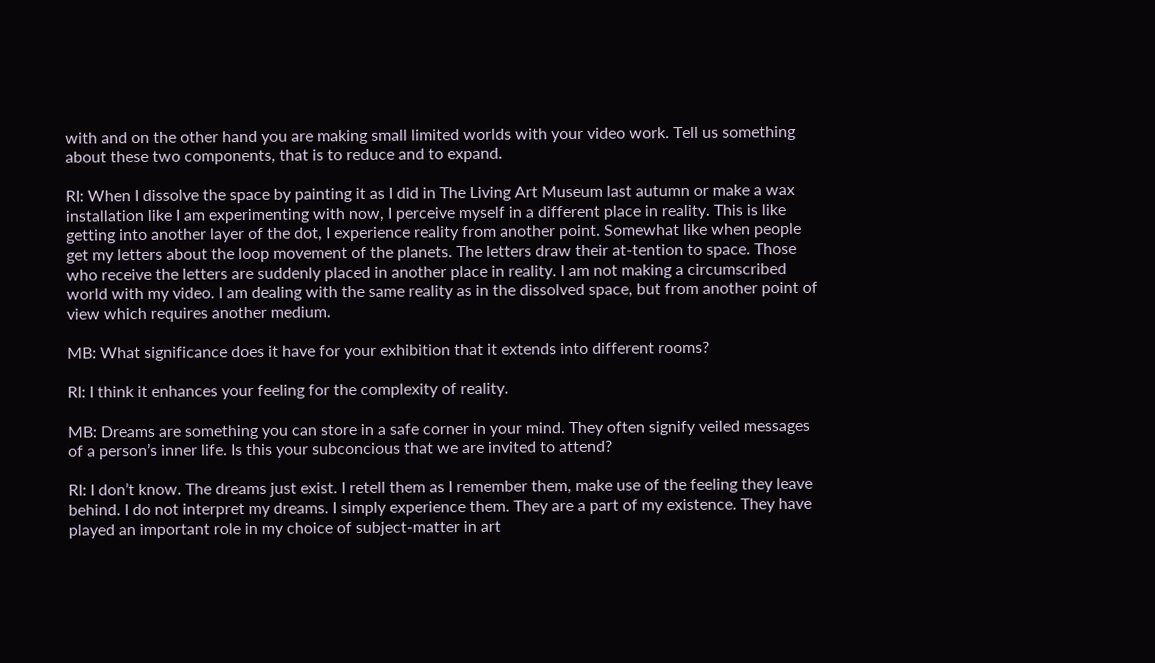with and on the other hand you are making small limited worlds with your video work. Tell us something about these two components, that is to reduce and to expand.

RI: When I dissolve the space by painting it as I did in The Living Art Museum last autumn or make a wax installation like I am experimenting with now, I perceive myself in a different place in reality. This is like getting into another layer of the dot, I experience reality from another point. Somewhat like when people get my letters about the loop movement of the planets. The letters draw their at-tention to space. Those who receive the letters are suddenly placed in another place in reality. I am not making a circumscribed world with my video. I am dealing with the same reality as in the dissolved space, but from another point of view which requires another medium.

MB: What significance does it have for your exhibition that it extends into different rooms?

RI: I think it enhances your feeling for the complexity of reality.

MB: Dreams are something you can store in a safe corner in your mind. They often signify veiled messages of a person’s inner life. Is this your subconcious that we are invited to attend?

RI: I don’t know. The dreams just exist. I retell them as I remember them, make use of the feeling they leave behind. I do not interpret my dreams. I simply experience them. They are a part of my existence. They have played an important role in my choice of subject-matter in art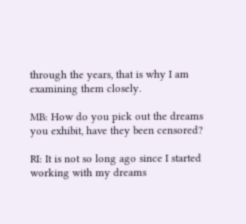through the years, that is why I am examining them closely.

MB: How do you pick out the dreams you exhibit, have they been censored?

RI: It is not so long ago since I started working with my dreams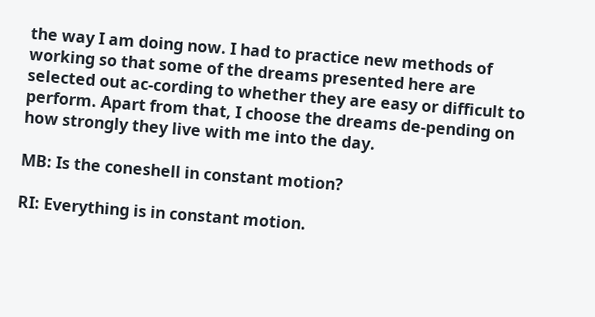the way I am doing now. I had to practice new methods of working so that some of the dreams presented here are selected out ac-cording to whether they are easy or difficult to perform. Apart from that, I choose the dreams de-pending on how strongly they live with me into the day.

MB: Is the coneshell in constant motion?

RI: Everything is in constant motion.